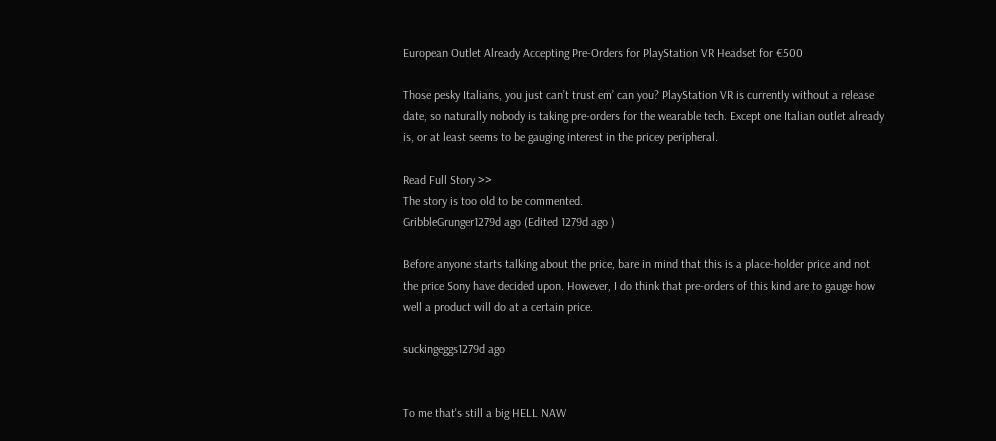European Outlet Already Accepting Pre-Orders for PlayStation VR Headset for €500

Those pesky Italians, you just can’t trust em’ can you? PlayStation VR is currently without a release date, so naturally nobody is taking pre-orders for the wearable tech. Except one Italian outlet already is, or at least seems to be gauging interest in the pricey peripheral.

Read Full Story >>
The story is too old to be commented.
GribbleGrunger1279d ago (Edited 1279d ago )

Before anyone starts talking about the price, bare in mind that this is a place-holder price and not the price Sony have decided upon. However, I do think that pre-orders of this kind are to gauge how well a product will do at a certain price.

suckingeggs1279d ago


To me that's still a big HELL NAW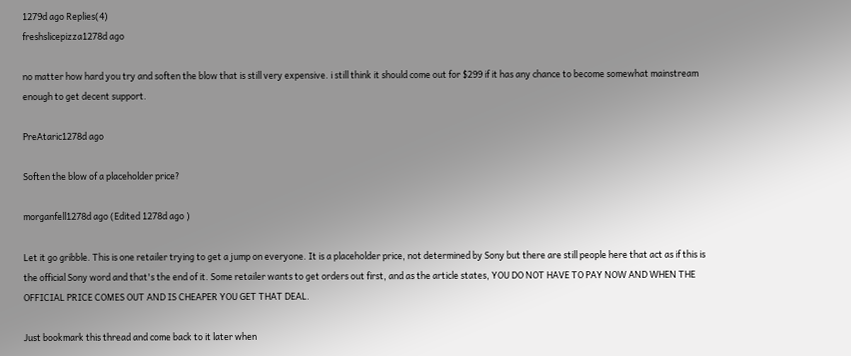1279d ago Replies(4)
freshslicepizza1278d ago

no matter how hard you try and soften the blow that is still very expensive. i still think it should come out for $299 if it has any chance to become somewhat mainstream enough to get decent support.

PreAtaric1278d ago

Soften the blow of a placeholder price?

morganfell1278d ago (Edited 1278d ago )

Let it go gribble. This is one retailer trying to get a jump on everyone. It is a placeholder price, not determined by Sony but there are still people here that act as if this is the official Sony word and that's the end of it. Some retailer wants to get orders out first, and as the article states, YOU DO NOT HAVE TO PAY NOW AND WHEN THE OFFICIAL PRICE COMES OUT AND IS CHEAPER YOU GET THAT DEAL.

Just bookmark this thread and come back to it later when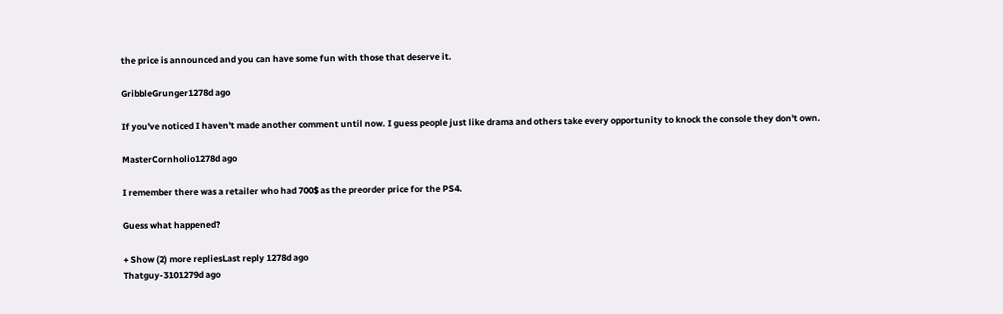the price is announced and you can have some fun with those that deserve it.

GribbleGrunger1278d ago

If you've noticed I haven't made another comment until now. I guess people just like drama and others take every opportunity to knock the console they don't own.

MasterCornholio1278d ago

I remember there was a retailer who had 700$ as the preorder price for the PS4.

Guess what happened?

+ Show (2) more repliesLast reply 1278d ago
Thatguy-3101279d ago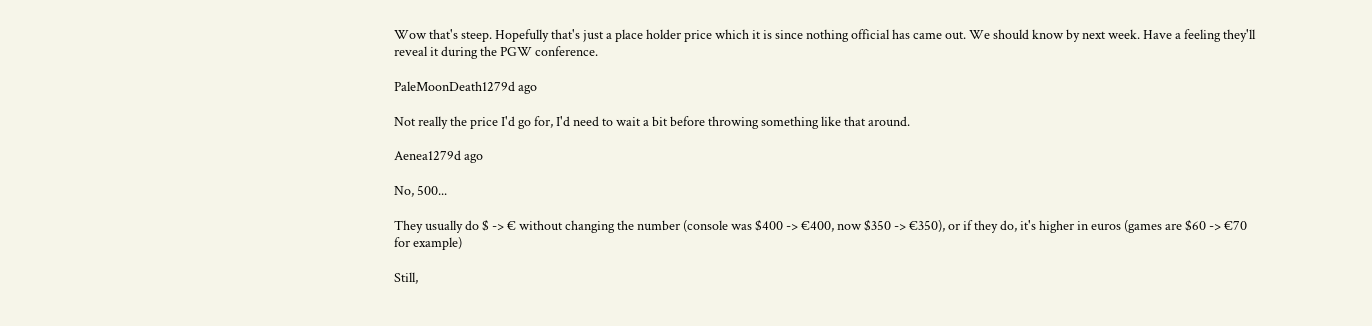Wow that's steep. Hopefully that's just a place holder price which it is since nothing official has came out. We should know by next week. Have a feeling they'll reveal it during the PGW conference.

PaleMoonDeath1279d ago

Not really the price I'd go for, I'd need to wait a bit before throwing something like that around.

Aenea1279d ago

No, 500...

They usually do $ -> € without changing the number (console was $400 -> €400, now $350 -> €350), or if they do, it's higher in euros (games are $60 -> €70 for example)

Still,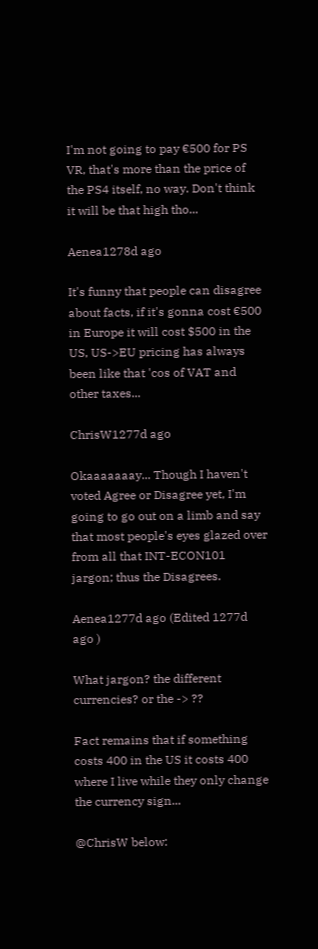I'm not going to pay €500 for PS VR, that's more than the price of the PS4 itself, no way. Don't think it will be that high tho...

Aenea1278d ago

It's funny that people can disagree about facts, if it's gonna cost €500 in Europe it will cost $500 in the US, US->EU pricing has always been like that 'cos of VAT and other taxes...

ChrisW1277d ago

Okaaaaaaay... Though I haven't voted Agree or Disagree yet, I'm going to go out on a limb and say that most people's eyes glazed over from all that INT-ECON101 jargon; thus the Disagrees.

Aenea1277d ago (Edited 1277d ago )

What jargon? the different currencies? or the -> ??

Fact remains that if something costs 400 in the US it costs 400 where I live while they only change the currency sign...

@ChrisW below: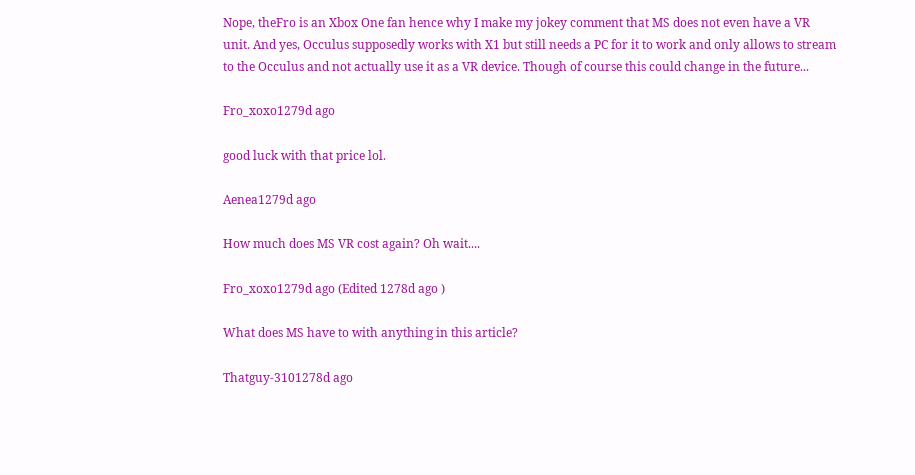Nope, theFro is an Xbox One fan hence why I make my jokey comment that MS does not even have a VR unit. And yes, Occulus supposedly works with X1 but still needs a PC for it to work and only allows to stream to the Occulus and not actually use it as a VR device. Though of course this could change in the future...

Fro_xoxo1279d ago

good luck with that price lol.

Aenea1279d ago

How much does MS VR cost again? Oh wait....

Fro_xoxo1279d ago (Edited 1278d ago )

What does MS have to with anything in this article?

Thatguy-3101278d ago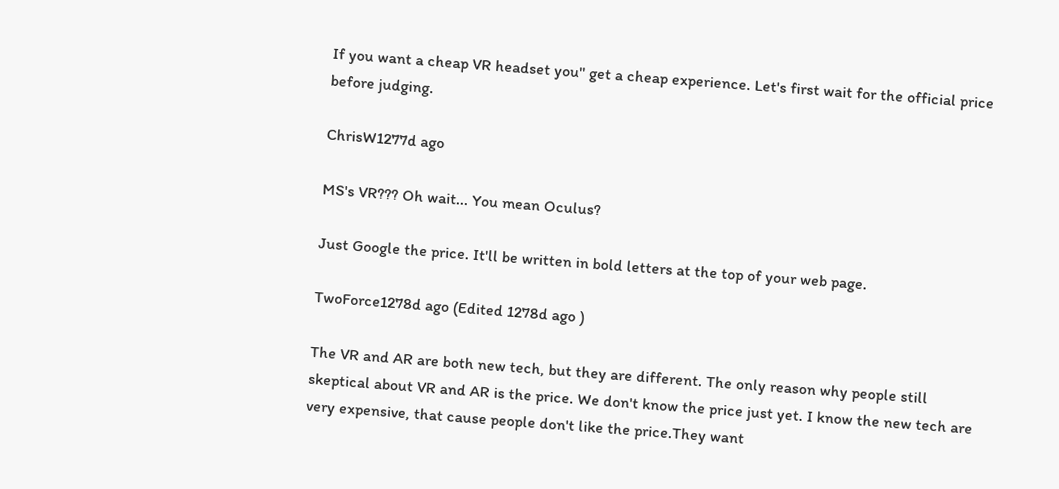If you want a cheap VR headset you'' get a cheap experience. Let's first wait for the official price before judging.

ChrisW1277d ago

MS's VR??? Oh wait... You mean Oculus?

Just Google the price. It'll be written in bold letters at the top of your web page.

TwoForce1278d ago (Edited 1278d ago )

The VR and AR are both new tech, but they are different. The only reason why people still skeptical about VR and AR is the price. We don't know the price just yet. I know the new tech are very expensive, that cause people don't like the price.They want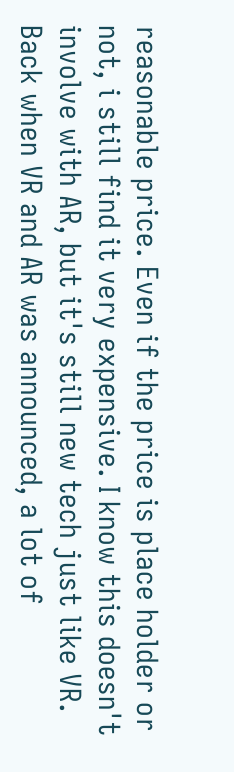reasonable price. Even if the price is place holder or not, i still find it very expensive. I know this doesn't involve with AR, but it's still new tech just like VR. Back when VR and AR was announced, a lot of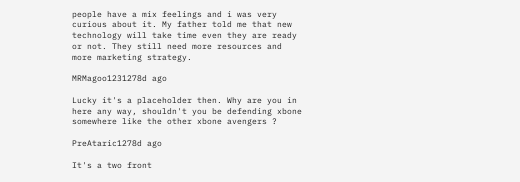people have a mix feelings and i was very curious about it. My father told me that new technology will take time even they are ready or not. They still need more resources and more marketing strategy.

MRMagoo1231278d ago

Lucky it's a placeholder then. Why are you in here any way, shouldn't you be defending xbone somewhere like the other xbone avengers ?

PreAtaric1278d ago

It's a two front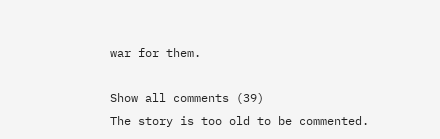war for them.

Show all comments (39)
The story is too old to be commented.